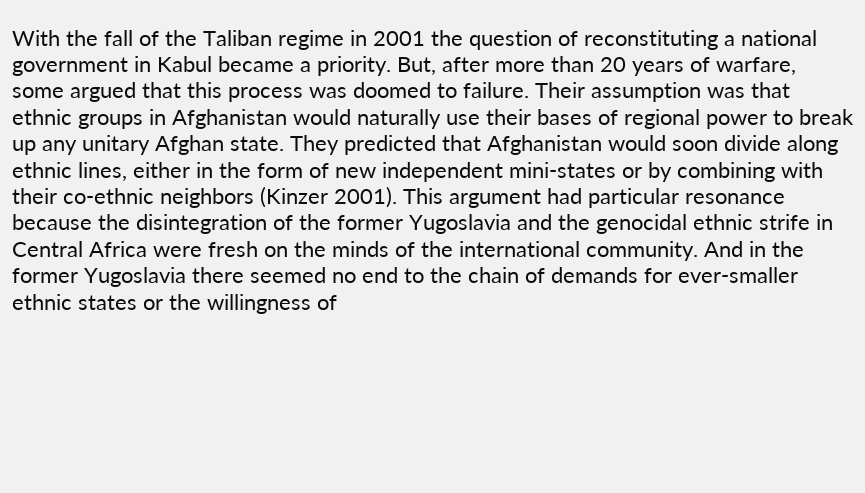With the fall of the Taliban regime in 2001 the question of reconstituting a national government in Kabul became a priority. But, after more than 20 years of warfare, some argued that this process was doomed to failure. Their assumption was that ethnic groups in Afghanistan would naturally use their bases of regional power to break up any unitary Afghan state. They predicted that Afghanistan would soon divide along ethnic lines, either in the form of new independent mini-states or by combining with their co-ethnic neighbors (Kinzer 2001). This argument had particular resonance because the disintegration of the former Yugoslavia and the genocidal ethnic strife in Central Africa were fresh on the minds of the international community. And in the former Yugoslavia there seemed no end to the chain of demands for ever-smaller ethnic states or the willingness of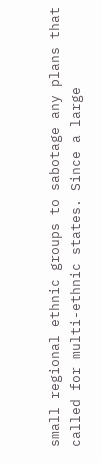small regional ethnic groups to sabotage any plans that called for multi-ethnic states. Since a large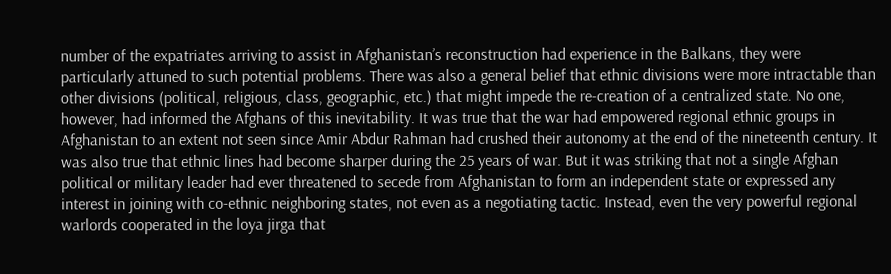number of the expatriates arriving to assist in Afghanistan’s reconstruction had experience in the Balkans, they were particularly attuned to such potential problems. There was also a general belief that ethnic divisions were more intractable than other divisions (political, religious, class, geographic, etc.) that might impede the re-creation of a centralized state. No one, however, had informed the Afghans of this inevitability. It was true that the war had empowered regional ethnic groups in Afghanistan to an extent not seen since Amir Abdur Rahman had crushed their autonomy at the end of the nineteenth century. It was also true that ethnic lines had become sharper during the 25 years of war. But it was striking that not a single Afghan political or military leader had ever threatened to secede from Afghanistan to form an independent state or expressed any interest in joining with co-ethnic neighboring states, not even as a negotiating tactic. Instead, even the very powerful regional warlords cooperated in the loya jirga that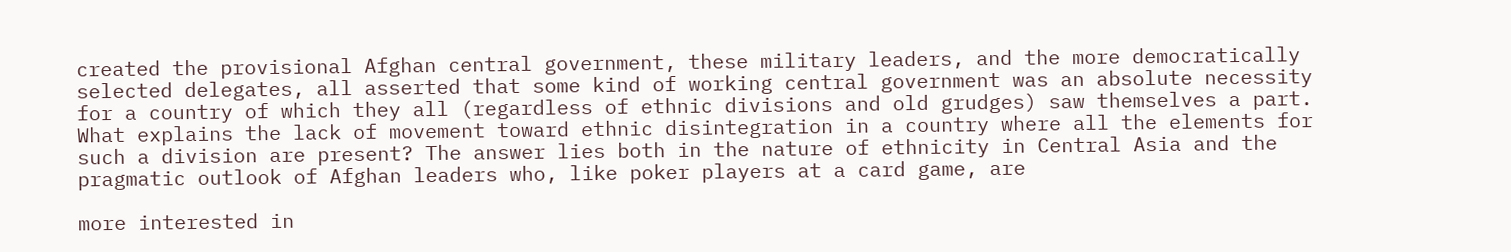created the provisional Afghan central government, these military leaders, and the more democratically selected delegates, all asserted that some kind of working central government was an absolute necessity for a country of which they all (regardless of ethnic divisions and old grudges) saw themselves a part. What explains the lack of movement toward ethnic disintegration in a country where all the elements for such a division are present? The answer lies both in the nature of ethnicity in Central Asia and the pragmatic outlook of Afghan leaders who, like poker players at a card game, are

more interested in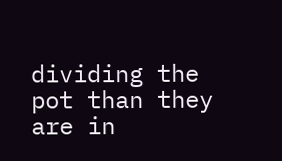dividing the pot than they are in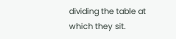dividing the table at which they sit.